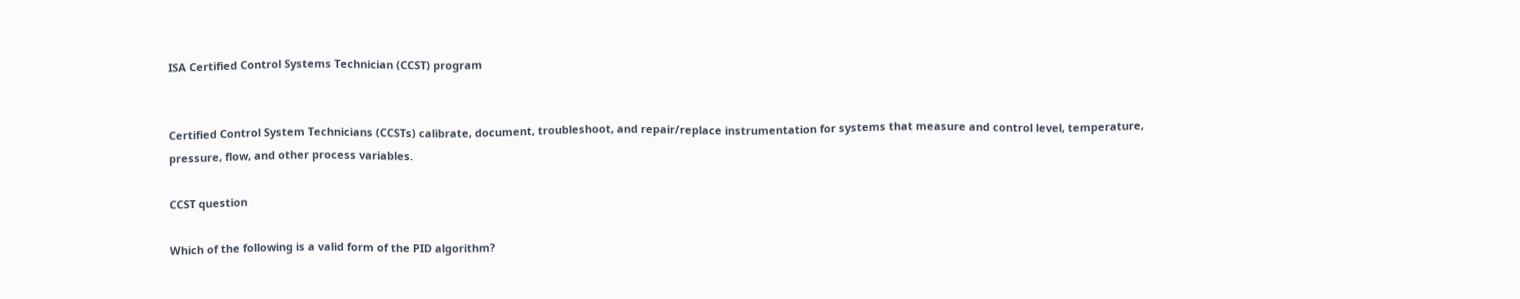ISA Certified Control Systems Technician (CCST) program


Certified Control System Technicians (CCSTs) calibrate, document, troubleshoot, and repair/replace instrumentation for systems that measure and control level, temperature, pressure, flow, and other process variables.

CCST question

Which of the following is a valid form of the PID algorithm?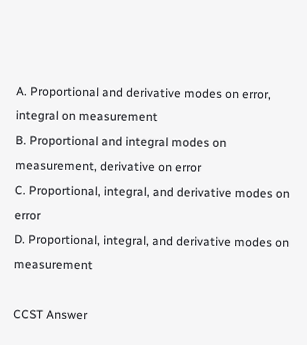A. Proportional and derivative modes on error, integral on measurement
B. Proportional and integral modes on measurement, derivative on error
C. Proportional, integral, and derivative modes on error
D. Proportional, integral, and derivative modes on measurement

CCST Answer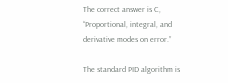The correct answer is C, “Proportional, integral, and derivative modes on error.”

The standard PID algorithm is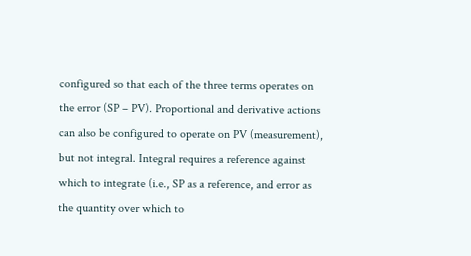configured so that each of the three terms operates on the error (SP – PV). Proportional and derivative actions can also be configured to operate on PV (measurement), but not integral. Integral requires a reference against which to integrate (i.e., SP as a reference, and error as the quantity over which to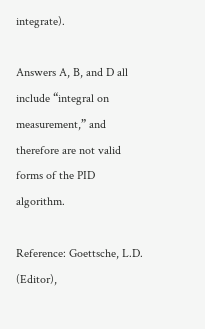integrate).

Answers A, B, and D all include “integral on measurement,” and therefore are not valid forms of the PID algorithm.

Reference: Goettsche, L.D. (Editor),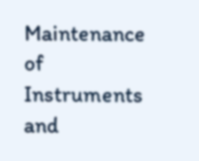Maintenance of Instruments and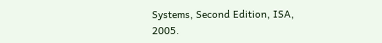Systems, Second Edition, ISA, 2005.